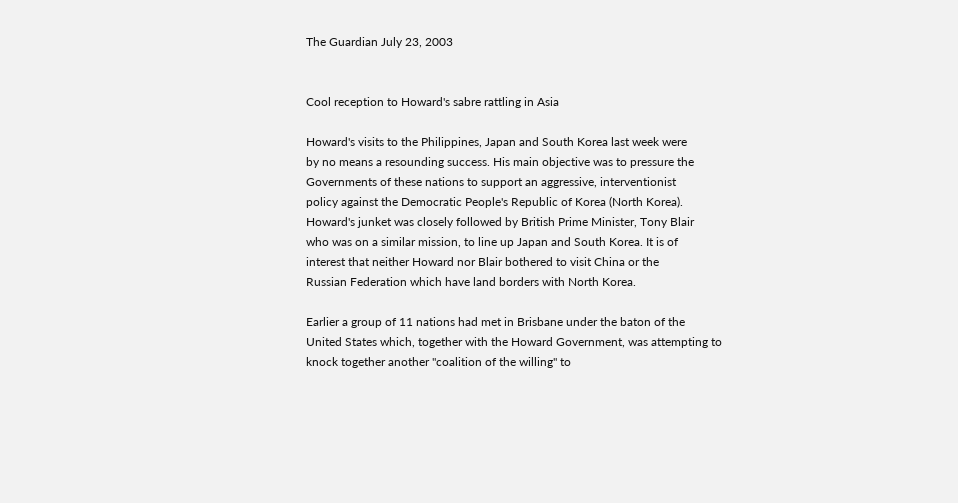The Guardian July 23, 2003


Cool reception to Howard's sabre rattling in Asia

Howard's visits to the Philippines, Japan and South Korea last week were
by no means a resounding success. His main objective was to pressure the
Governments of these nations to support an aggressive, interventionist
policy against the Democratic People's Republic of Korea (North Korea).
Howard's junket was closely followed by British Prime Minister, Tony Blair
who was on a similar mission, to line up Japan and South Korea. It is of
interest that neither Howard nor Blair bothered to visit China or the
Russian Federation which have land borders with North Korea.

Earlier a group of 11 nations had met in Brisbane under the baton of the
United States which, together with the Howard Government, was attempting to
knock together another "coalition of the willing" to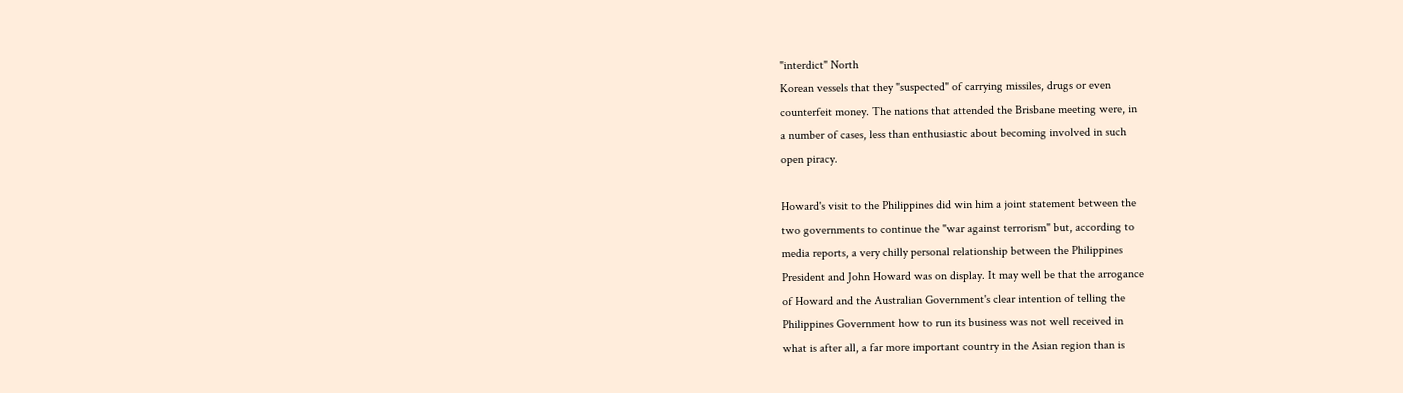"interdict" North
Korean vessels that they "suspected" of carrying missiles, drugs or even
counterfeit money. The nations that attended the Brisbane meeting were, in
a number of cases, less than enthusiastic about becoming involved in such
open piracy.

Howard's visit to the Philippines did win him a joint statement between the
two governments to continue the "war against terrorism" but, according to
media reports, a very chilly personal relationship between the Philippines
President and John Howard was on display. It may well be that the arrogance
of Howard and the Australian Government's clear intention of telling the
Philippines Government how to run its business was not well received in
what is after all, a far more important country in the Asian region than is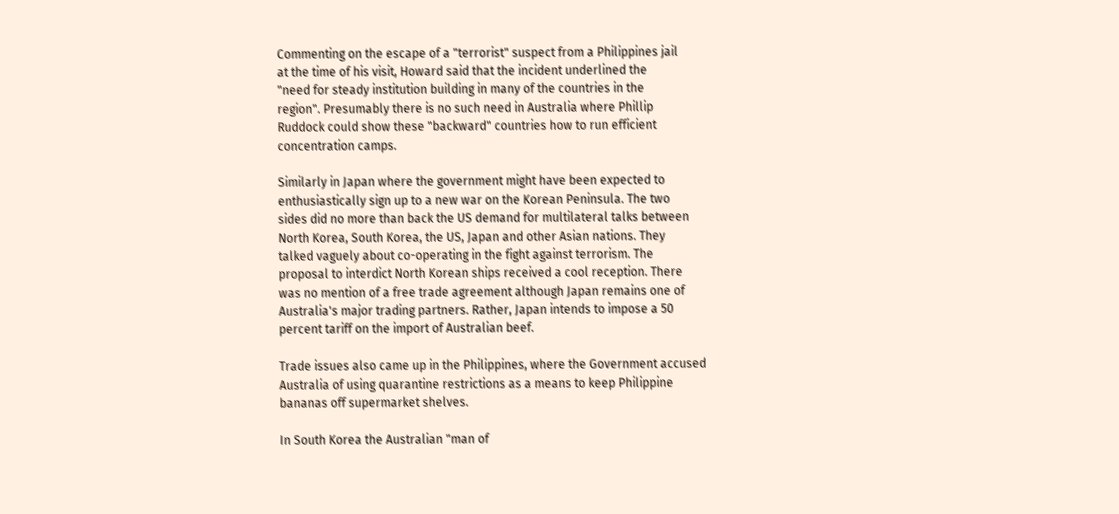Commenting on the escape of a "terrorist" suspect from a Philippines jail
at the time of his visit, Howard said that the incident underlined the
"need for steady institution building in many of the countries in the
region". Presumably there is no such need in Australia where Phillip
Ruddock could show these "backward" countries how to run efficient
concentration camps.

Similarly in Japan where the government might have been expected to
enthusiastically sign up to a new war on the Korean Peninsula. The two
sides did no more than back the US demand for multilateral talks between
North Korea, South Korea, the US, Japan and other Asian nations. They
talked vaguely about co-operating in the fight against terrorism. The
proposal to interdict North Korean ships received a cool reception. There
was no mention of a free trade agreement although Japan remains one of
Australia's major trading partners. Rather, Japan intends to impose a 50
percent tariff on the import of Australian beef.

Trade issues also came up in the Philippines, where the Government accused
Australia of using quarantine restrictions as a means to keep Philippine
bananas off supermarket shelves.

In South Korea the Australian "man of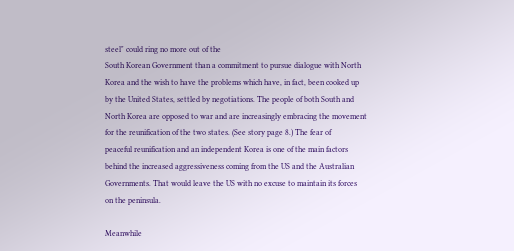steel" could ring no more out of the
South Korean Government than a commitment to pursue dialogue with North
Korea and the wish to have the problems which have, in fact, been cooked up
by the United States, settled by negotiations. The people of both South and
North Korea are opposed to war and are increasingly embracing the movement
for the reunification of the two states. (See story page 8.) The fear of
peaceful reunification and an independent Korea is one of the main factors
behind the increased aggressiveness coming from the US and the Australian
Governments. That would leave the US with no excuse to maintain its forces
on the peninsula.

Meanwhile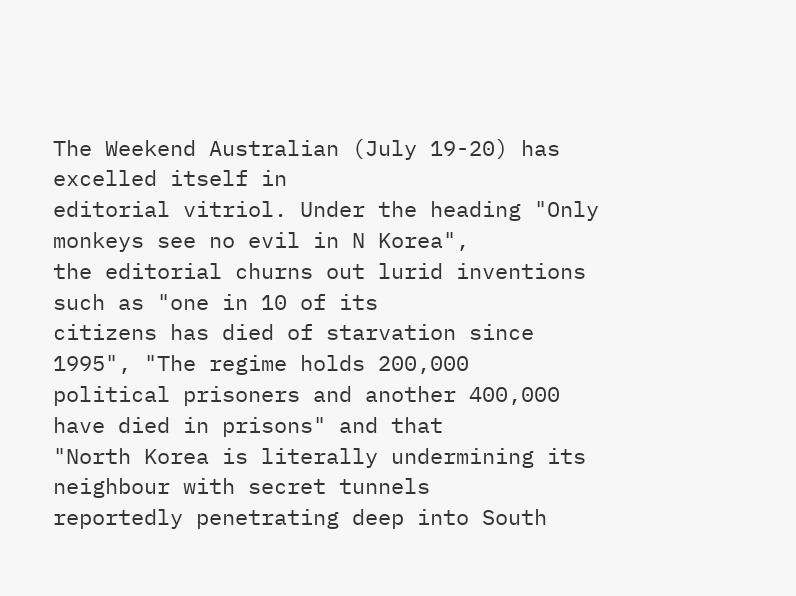The Weekend Australian (July 19-20) has excelled itself in
editorial vitriol. Under the heading "Only monkeys see no evil in N Korea",
the editorial churns out lurid inventions such as "one in 10 of its
citizens has died of starvation since 1995", "The regime holds 200,000
political prisoners and another 400,000 have died in prisons" and that
"North Korea is literally undermining its neighbour with secret tunnels
reportedly penetrating deep into South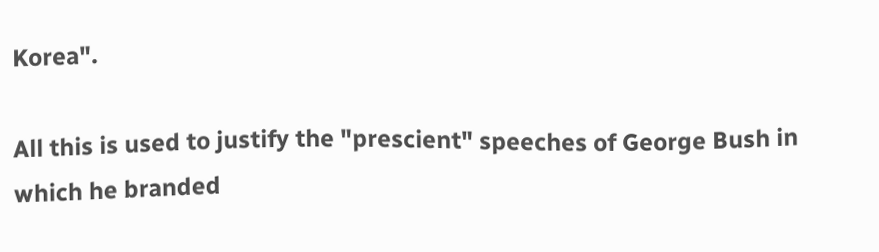Korea".

All this is used to justify the "prescient" speeches of George Bush in
which he branded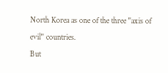North Korea as one of the three "axis of evil" countries.
But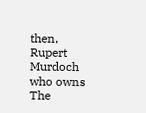then, Rupert Murdoch who owns The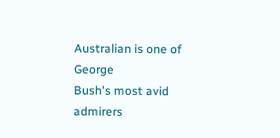Australian is one of George
Bush's most avid admirers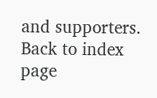and supporters.
Back to index page